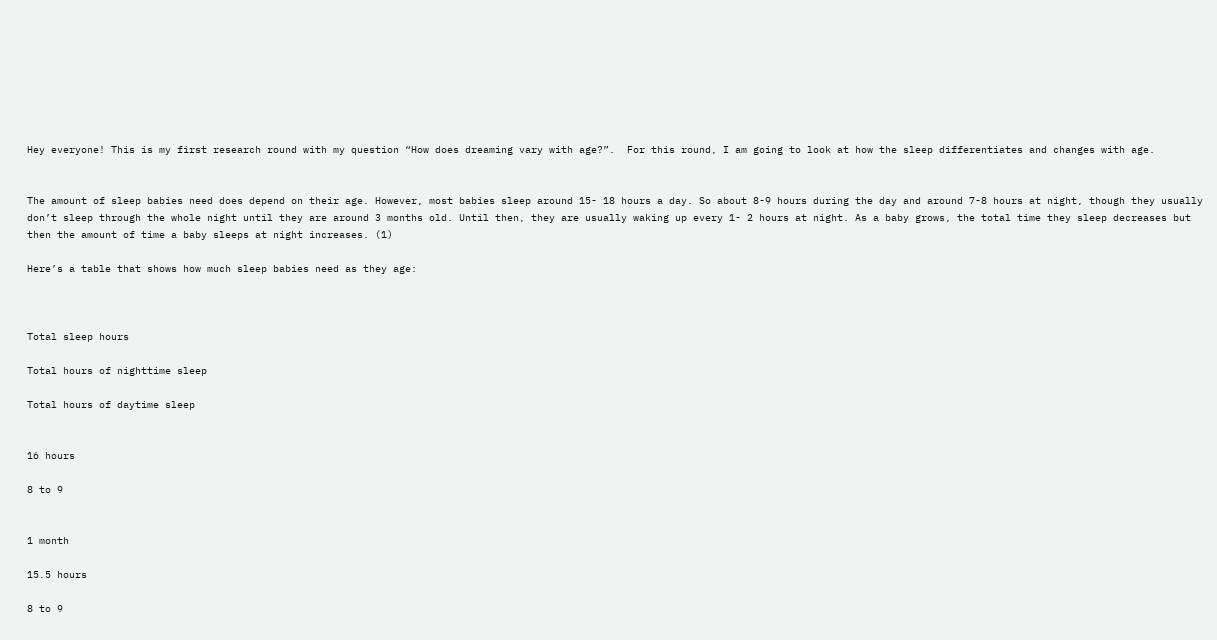Hey everyone! This is my first research round with my question “How does dreaming vary with age?”.  For this round, I am going to look at how the sleep differentiates and changes with age.


The amount of sleep babies need does depend on their age. However, most babies sleep around 15- 18 hours a day. So about 8-9 hours during the day and around 7-8 hours at night, though they usually don’t sleep through the whole night until they are around 3 months old. Until then, they are usually waking up every 1- 2 hours at night. As a baby grows, the total time they sleep decreases but then the amount of time a baby sleeps at night increases. (1)

Here’s a table that shows how much sleep babies need as they age:



Total sleep hours

Total hours of nighttime sleep

Total hours of daytime sleep


16 hours

8 to 9


1 month

15.5 hours

8 to 9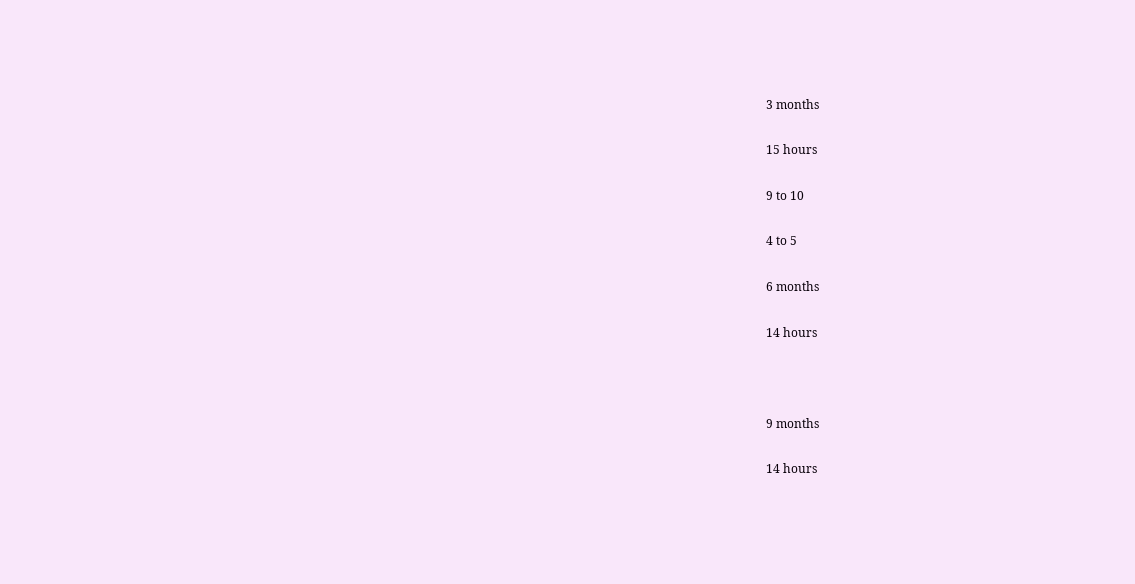3 months

15 hours

9 to 10

4 to 5

6 months

14 hours



9 months

14 hours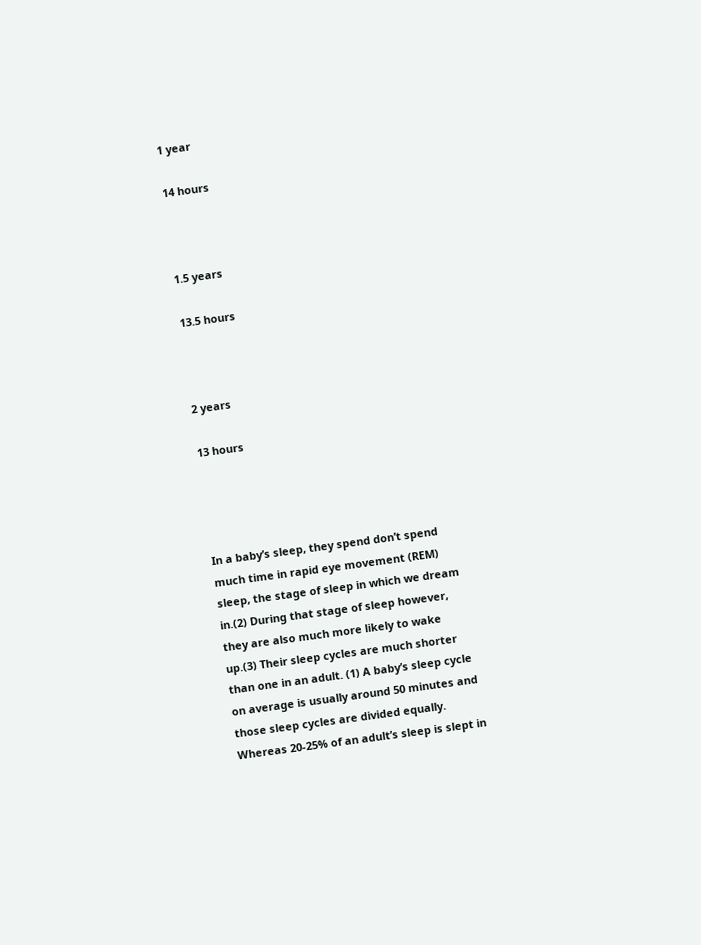1 year

14 hours



1.5 years

13.5 hours



2 years

13 hours




In a baby’s sleep, they spend don’t spend much time in rapid eye movement (REM) sleep, the stage of sleep in which we dream in.(2) During that stage of sleep however, they are also much more likely to wake up.(3) Their sleep cycles are much shorter than one in an adult. (1) A baby’s sleep cycle on average is usually around 50 minutes and those sleep cycles are divided equally. Whereas 20-25% of an adult’s sleep is slept in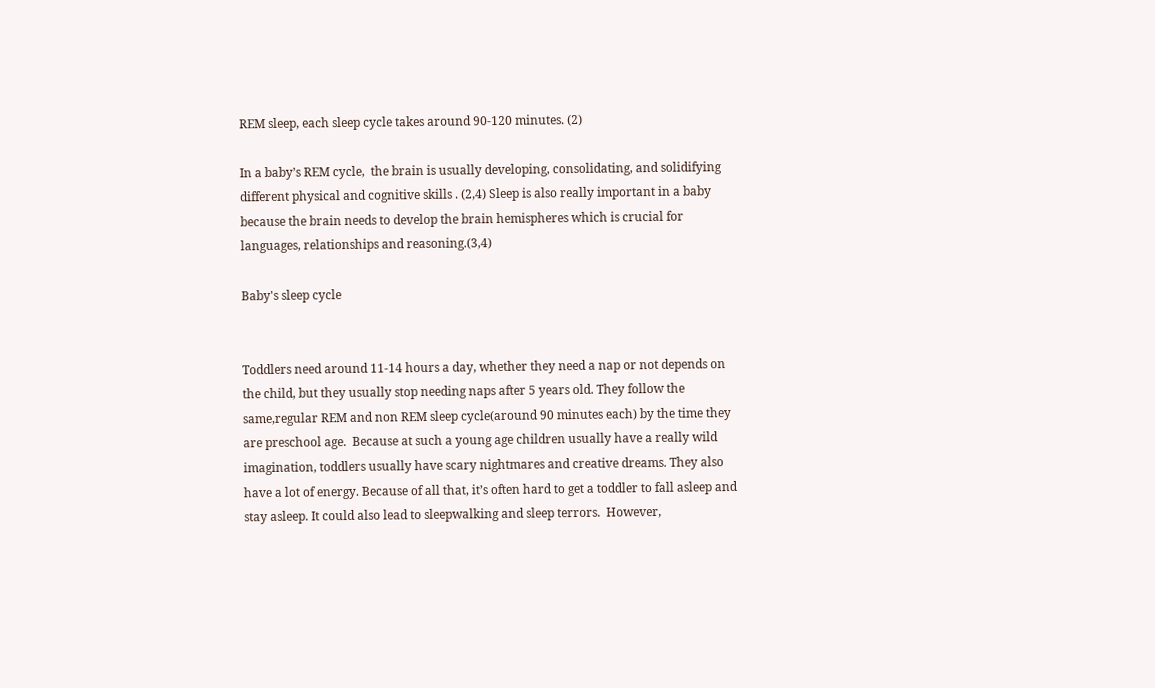REM sleep, each sleep cycle takes around 90-120 minutes. (2)

In a baby’s REM cycle,  the brain is usually developing, consolidating, and solidifying different physical and cognitive skills . (2,4) Sleep is also really important in a baby because the brain needs to develop the brain hemispheres which is crucial for languages, relationships and reasoning.(3,4)

Baby's sleep cycle


Toddlers need around 11-14 hours a day, whether they need a nap or not depends on the child, but they usually stop needing naps after 5 years old. They follow the same,regular REM and non REM sleep cycle(around 90 minutes each) by the time they are preschool age.  Because at such a young age children usually have a really wild imagination, toddlers usually have scary nightmares and creative dreams. They also have a lot of energy. Because of all that, it’s often hard to get a toddler to fall asleep and stay asleep. It could also lead to sleepwalking and sleep terrors.  However,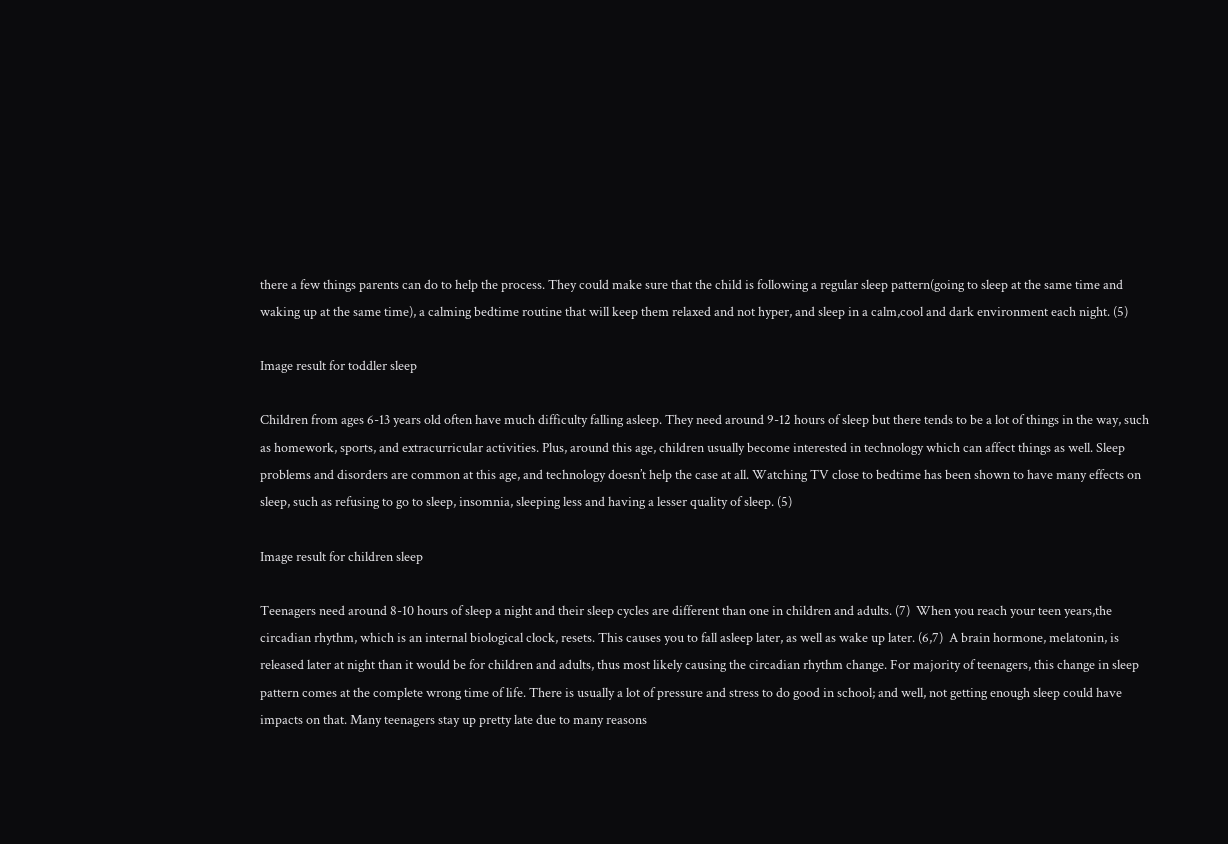there a few things parents can do to help the process. They could make sure that the child is following a regular sleep pattern(going to sleep at the same time and waking up at the same time), a calming bedtime routine that will keep them relaxed and not hyper, and sleep in a calm,cool and dark environment each night. (5)

Image result for toddler sleep

Children from ages 6-13 years old often have much difficulty falling asleep. They need around 9-12 hours of sleep but there tends to be a lot of things in the way, such as homework, sports, and extracurricular activities. Plus, around this age, children usually become interested in technology which can affect things as well. Sleep problems and disorders are common at this age, and technology doesn’t help the case at all. Watching TV close to bedtime has been shown to have many effects on sleep, such as refusing to go to sleep, insomnia, sleeping less and having a lesser quality of sleep. (5)

Image result for children sleep

Teenagers need around 8-10 hours of sleep a night and their sleep cycles are different than one in children and adults. (7)  When you reach your teen years,the circadian rhythm, which is an internal biological clock, resets. This causes you to fall asleep later, as well as wake up later. (6,7)  A brain hormone, melatonin, is released later at night than it would be for children and adults, thus most likely causing the circadian rhythm change. For majority of teenagers, this change in sleep pattern comes at the complete wrong time of life. There is usually a lot of pressure and stress to do good in school; and well, not getting enough sleep could have impacts on that. Many teenagers stay up pretty late due to many reasons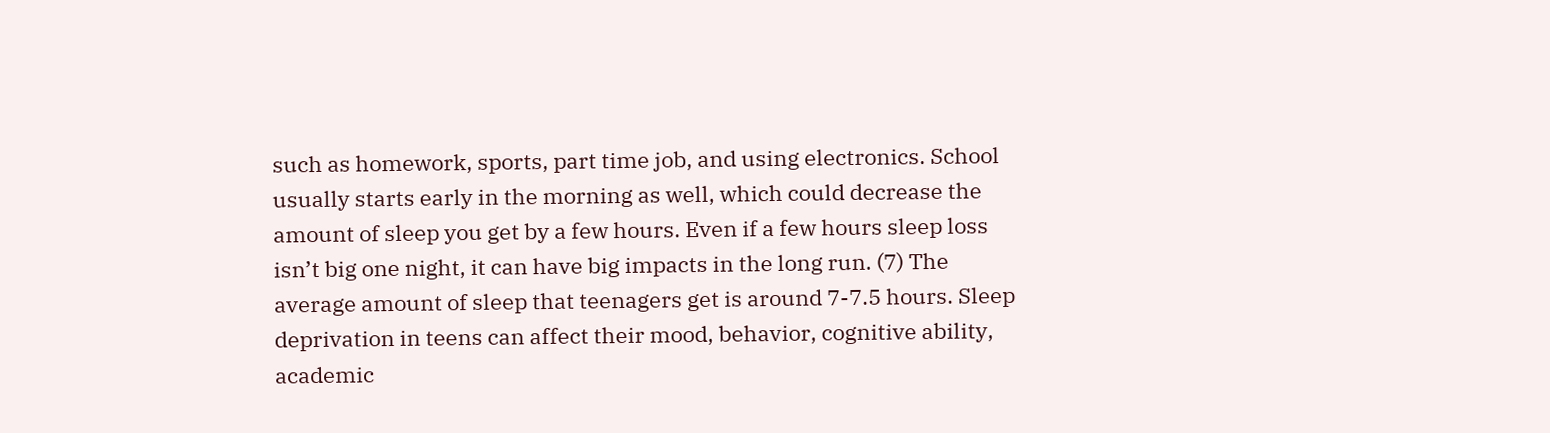such as homework, sports, part time job, and using electronics. School usually starts early in the morning as well, which could decrease the amount of sleep you get by a few hours. Even if a few hours sleep loss isn’t big one night, it can have big impacts in the long run. (7) The average amount of sleep that teenagers get is around 7-7.5 hours. Sleep deprivation in teens can affect their mood, behavior, cognitive ability, academic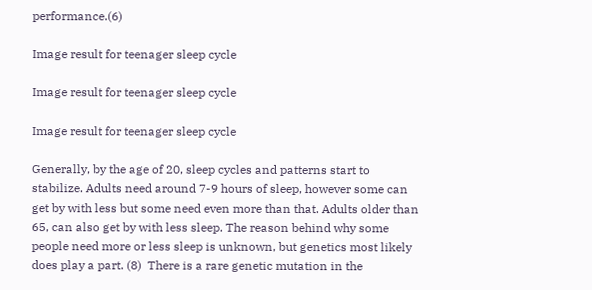performance.(6)

Image result for teenager sleep cycle

Image result for teenager sleep cycle

Image result for teenager sleep cycle

Generally, by the age of 20, sleep cycles and patterns start to stabilize. Adults need around 7-9 hours of sleep, however some can get by with less but some need even more than that. Adults older than 65, can also get by with less sleep. The reason behind why some people need more or less sleep is unknown, but genetics most likely does play a part. (8)  There is a rare genetic mutation in the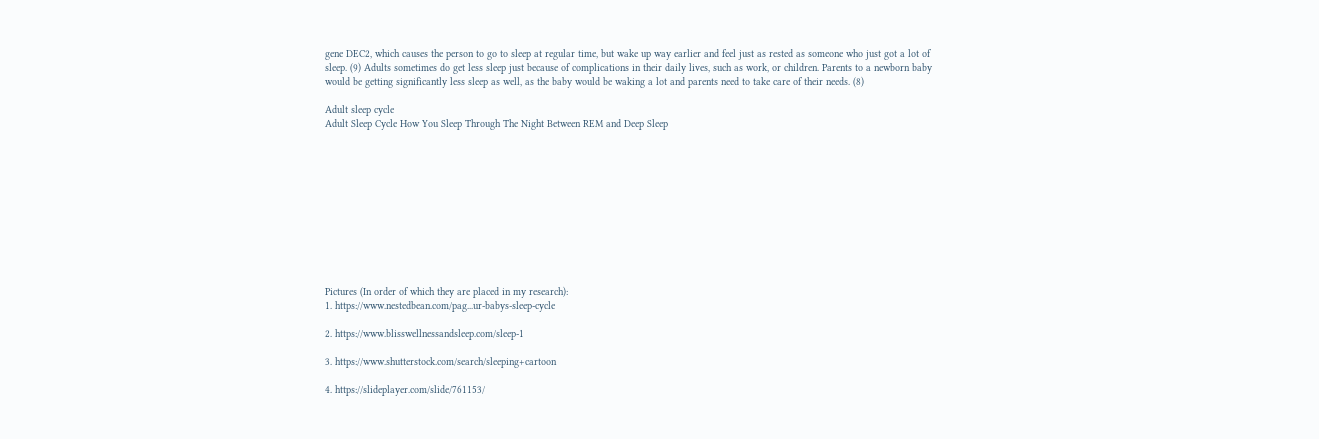gene DEC2, which causes the person to go to sleep at regular time, but wake up way earlier and feel just as rested as someone who just got a lot of sleep. (9) Adults sometimes do get less sleep just because of complications in their daily lives, such as work, or children. Parents to a newborn baby would be getting significantly less sleep as well, as the baby would be waking a lot and parents need to take care of their needs. (8)

Adult sleep cycle
Adult Sleep Cycle How You Sleep Through The Night Between REM and Deep Sleep











Pictures (In order of which they are placed in my research):
1. https://www.nestedbean.com/pag...ur-babys-sleep-cycle

2. https://www.blisswellnessandsleep.com/sleep-1

3. https://www.shutterstock.com/search/sleeping+cartoon

4. https://slideplayer.com/slide/761153/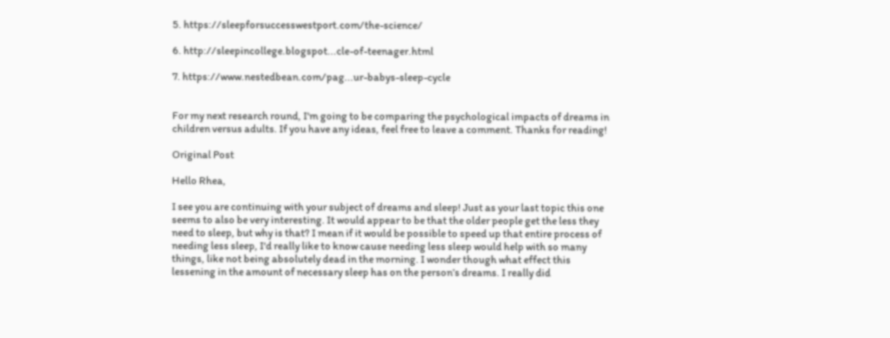5. https://sleepforsuccesswestport.com/the-science/

6. http://sleepincollege.blogspot...cle-of-teenager.html

7. https://www.nestedbean.com/pag...ur-babys-sleep-cycle


For my next research round, I'm going to be comparing the psychological impacts of dreams in children versus adults. If you have any ideas, feel free to leave a comment. Thanks for reading!

Original Post

Hello Rhea,

I see you are continuing with your subject of dreams and sleep! Just as your last topic this one seems to also be very interesting. It would appear to be that the older people get the less they need to sleep, but why is that? I mean if it would be possible to speed up that entire process of needing less sleep, I'd really like to know cause needing less sleep would help with so many things, like not being absolutely dead in the morning. I wonder though what effect this lessening in the amount of necessary sleep has on the person’s dreams. I really did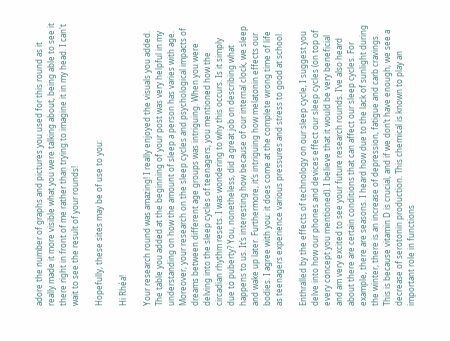adore the number of graphs and pictures you used for this round as it really made it more visible what you were talking about, being able to see it there right in front of me rather than trying to imagine it in my head. I can't wait to see the result of your rounds!

Hopefully, these sites may be of use to you:

Hi Rhéa!

Your research round was amazing! I really enjoyed the visuals you added. The table you added at the beginning of your post was very helpful in my understanding on how the amount of sleep a person has varies with age. Moreover, your research on the sleep cycles and psychological impacts of dreams between different age groups was intriguing. When you were delving into the sleep cycles of teenagers, you mentioned how the circadian rhythm resets. I was wondering to why this occurs. Is it simply due to puberty? You, nonetheless, did a great job on describing what happens to us. It’s interesting how because of our internal clock, we sleep and wake up later. Furthermore, it’s intriguing how melatonin effects our bodies. I agree with you: it does come at the complete wrong time of life as teenagers experience various pressures and stress to good at school.

Enthralled by the effects of technology on our sleep cycle, I suggest you delve into how our phones and devices effect our sleep cycles (on top of every concept you mentioned). I believe that it would be very beneficial and am very excited to see your future research rounds. I’ve also heard about there are certain conditions that can affect our sleep cycles. For example, there are seasons. I heard how due to the lack of sunlight during the winter, there is an increase of depression, fatigue and carb cravings. This is because vitamin D is crucial, and if we don’t have enough, we see a decrease of serotonin production. This chemical is known to play an important role in functions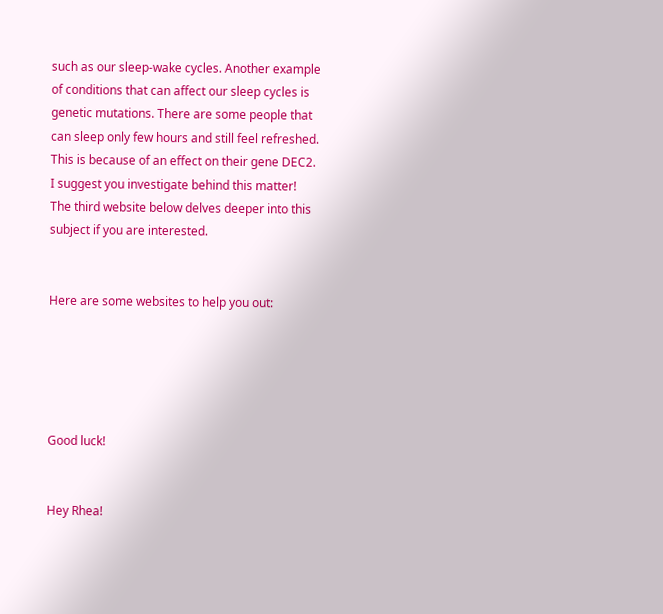such as our sleep-wake cycles. Another example of conditions that can affect our sleep cycles is genetic mutations. There are some people that can sleep only few hours and still feel refreshed. This is because of an effect on their gene DEC2. I suggest you investigate behind this matter! The third website below delves deeper into this subject if you are interested.


Here are some websites to help you out:





Good luck!


Hey Rhea!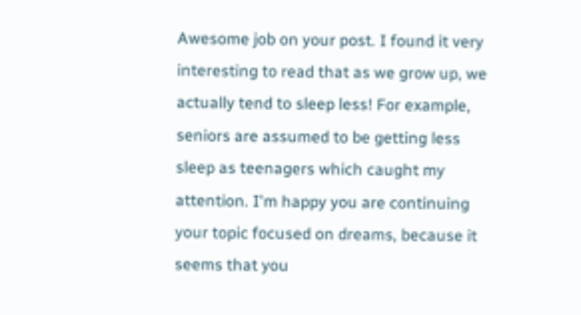Awesome job on your post. I found it very interesting to read that as we grow up, we actually tend to sleep less! For example, seniors are assumed to be getting less sleep as teenagers which caught my attention. I'm happy you are continuing your topic focused on dreams, because it seems that you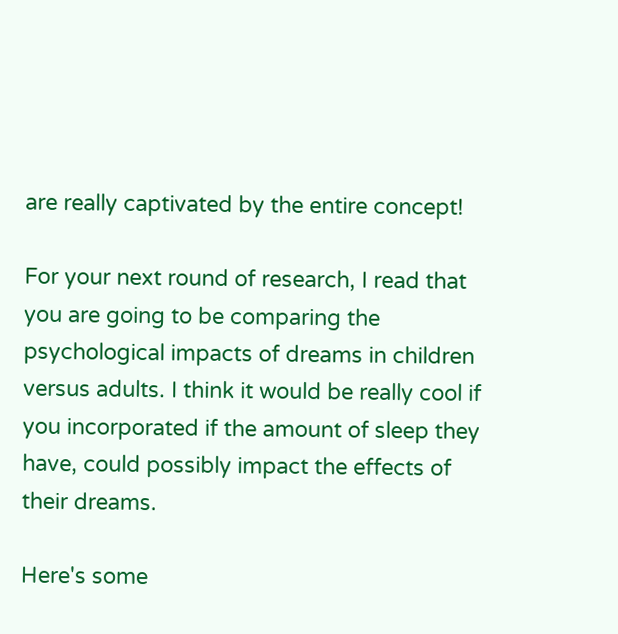are really captivated by the entire concept!

For your next round of research, I read that you are going to be comparing the psychological impacts of dreams in children versus adults. I think it would be really cool if you incorporated if the amount of sleep they have, could possibly impact the effects of their dreams.

Here's some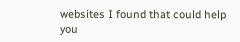websites I found that could help you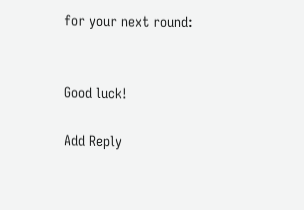for your next round:


Good luck!

Add Reply